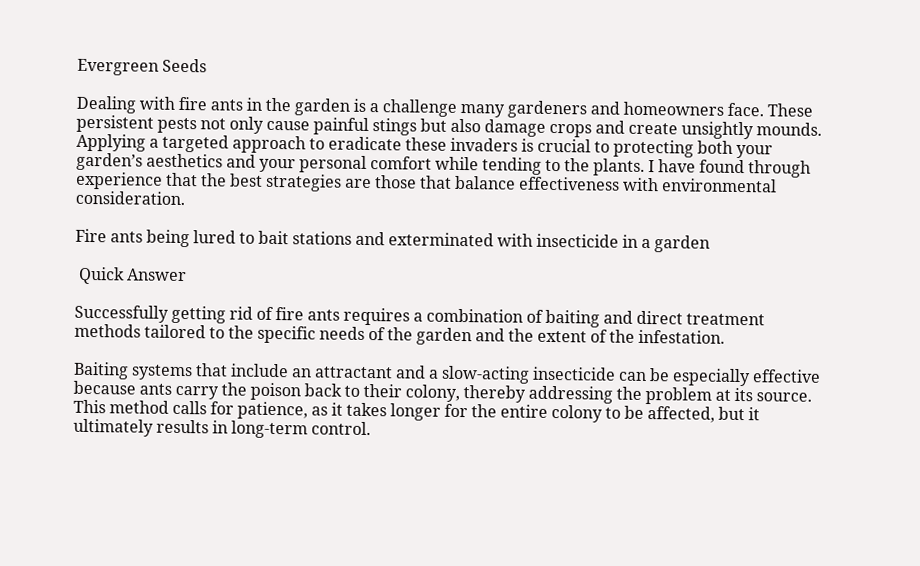Evergreen Seeds

Dealing with fire ants in the garden is a challenge many gardeners and homeowners face. These persistent pests not only cause painful stings but also damage crops and create unsightly mounds. Applying a targeted approach to eradicate these invaders is crucial to protecting both your garden’s aesthetics and your personal comfort while tending to the plants. I have found through experience that the best strategies are those that balance effectiveness with environmental consideration.

Fire ants being lured to bait stations and exterminated with insecticide in a garden

 Quick Answer

Successfully getting rid of fire ants requires a combination of baiting and direct treatment methods tailored to the specific needs of the garden and the extent of the infestation.

Baiting systems that include an attractant and a slow-acting insecticide can be especially effective because ants carry the poison back to their colony, thereby addressing the problem at its source. This method calls for patience, as it takes longer for the entire colony to be affected, but it ultimately results in long-term control.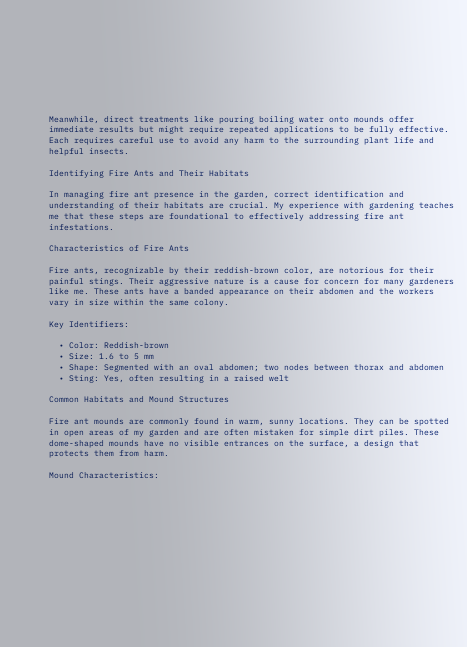Meanwhile, direct treatments like pouring boiling water onto mounds offer immediate results but might require repeated applications to be fully effective. Each requires careful use to avoid any harm to the surrounding plant life and helpful insects.

Identifying Fire Ants and Their Habitats

In managing fire ant presence in the garden, correct identification and understanding of their habitats are crucial. My experience with gardening teaches me that these steps are foundational to effectively addressing fire ant infestations.

Characteristics of Fire Ants

Fire ants, recognizable by their reddish-brown color, are notorious for their painful stings. Their aggressive nature is a cause for concern for many gardeners like me. These ants have a banded appearance on their abdomen and the workers vary in size within the same colony.

Key Identifiers:

  • Color: Reddish-brown
  • Size: 1.6 to 5 mm
  • Shape: Segmented with an oval abdomen; two nodes between thorax and abdomen
  • Sting: Yes, often resulting in a raised welt

Common Habitats and Mound Structures

Fire ant mounds are commonly found in warm, sunny locations. They can be spotted in open areas of my garden and are often mistaken for simple dirt piles. These dome-shaped mounds have no visible entrances on the surface, a design that protects them from harm.

Mound Characteristics: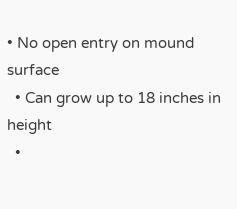• No open entry on mound surface
  • Can grow up to 18 inches in height
  •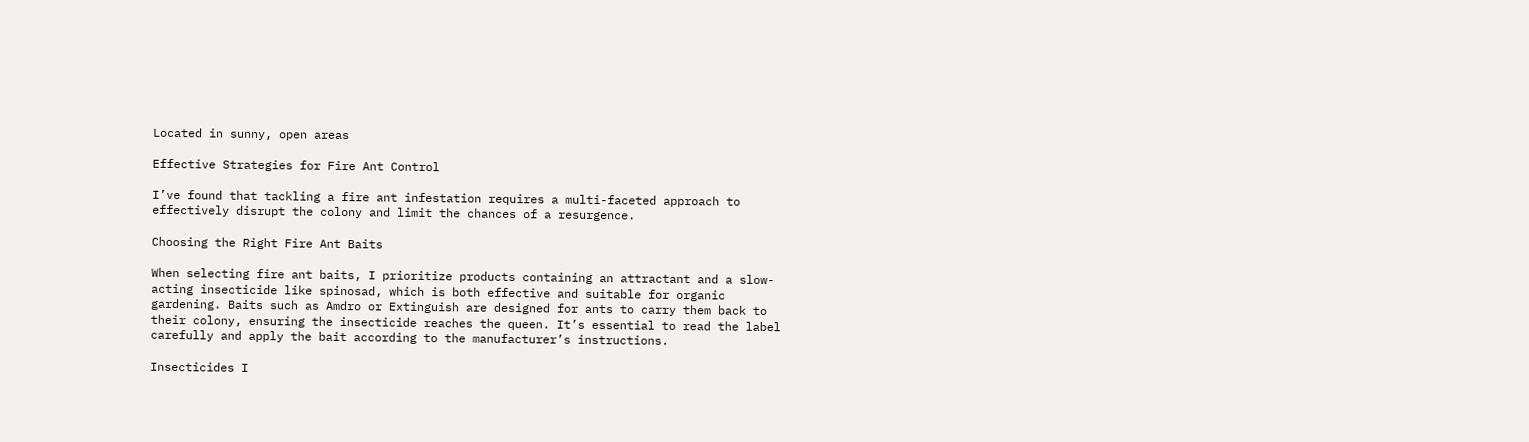Located in sunny, open areas

Effective Strategies for Fire Ant Control

I’ve found that tackling a fire ant infestation requires a multi-faceted approach to effectively disrupt the colony and limit the chances of a resurgence.

Choosing the Right Fire Ant Baits

When selecting fire ant baits, I prioritize products containing an attractant and a slow-acting insecticide like spinosad, which is both effective and suitable for organic gardening. Baits such as Amdro or Extinguish are designed for ants to carry them back to their colony, ensuring the insecticide reaches the queen. It’s essential to read the label carefully and apply the bait according to the manufacturer’s instructions.

Insecticides I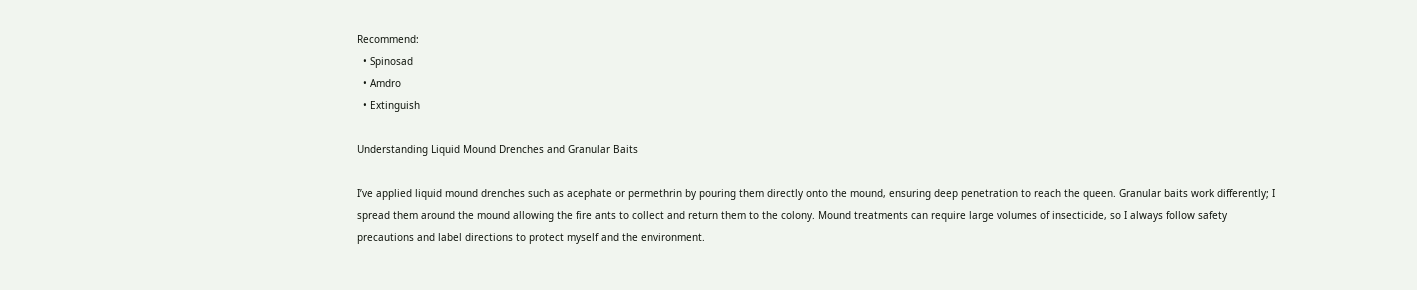Recommend:
  • Spinosad
  • Amdro
  • Extinguish

Understanding Liquid Mound Drenches and Granular Baits

I’ve applied liquid mound drenches such as acephate or permethrin by pouring them directly onto the mound, ensuring deep penetration to reach the queen. Granular baits work differently; I spread them around the mound allowing the fire ants to collect and return them to the colony. Mound treatments can require large volumes of insecticide, so I always follow safety precautions and label directions to protect myself and the environment.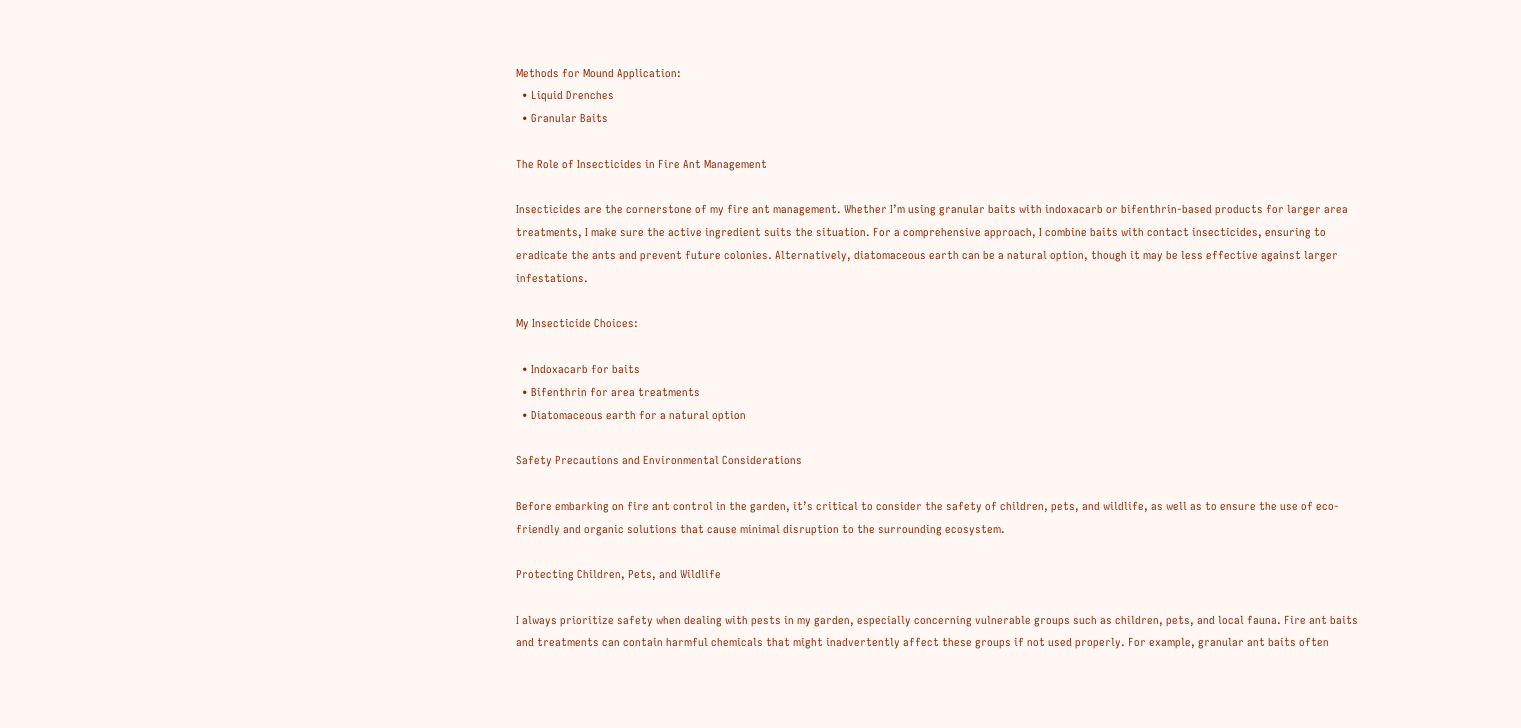Methods for Mound Application:
  • Liquid Drenches
  • Granular Baits

The Role of Insecticides in Fire Ant Management

Insecticides are the cornerstone of my fire ant management. Whether I’m using granular baits with indoxacarb or bifenthrin-based products for larger area treatments, I make sure the active ingredient suits the situation. For a comprehensive approach, I combine baits with contact insecticides, ensuring to eradicate the ants and prevent future colonies. Alternatively, diatomaceous earth can be a natural option, though it may be less effective against larger infestations.

My Insecticide Choices:

  • Indoxacarb for baits
  • Bifenthrin for area treatments
  • Diatomaceous earth for a natural option

Safety Precautions and Environmental Considerations

Before embarking on fire ant control in the garden, it’s critical to consider the safety of children, pets, and wildlife, as well as to ensure the use of eco-friendly and organic solutions that cause minimal disruption to the surrounding ecosystem.

Protecting Children, Pets, and Wildlife

I always prioritize safety when dealing with pests in my garden, especially concerning vulnerable groups such as children, pets, and local fauna. Fire ant baits and treatments can contain harmful chemicals that might inadvertently affect these groups if not used properly. For example, granular ant baits often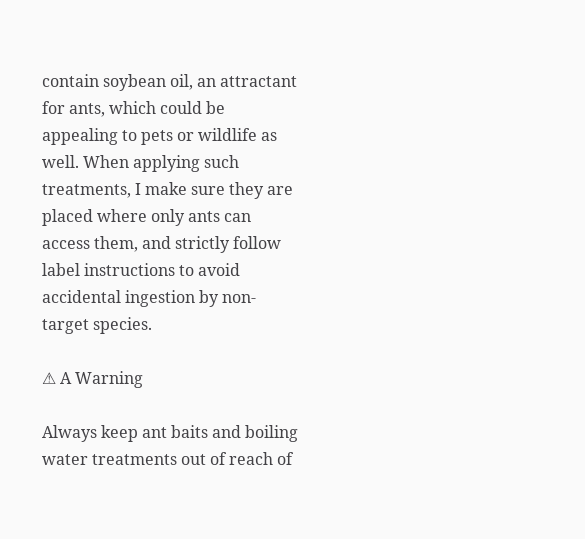contain soybean oil, an attractant for ants, which could be appealing to pets or wildlife as well. When applying such treatments, I make sure they are placed where only ants can access them, and strictly follow label instructions to avoid accidental ingestion by non-target species.

⚠ A Warning

Always keep ant baits and boiling water treatments out of reach of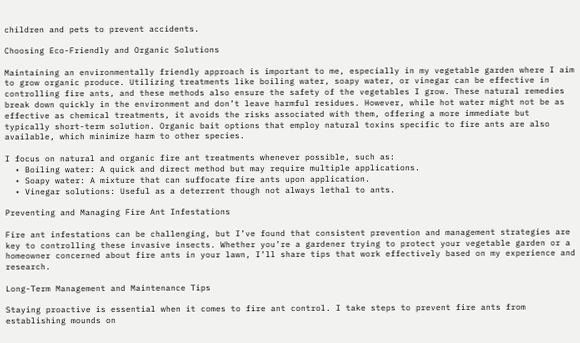children and pets to prevent accidents.

Choosing Eco-Friendly and Organic Solutions

Maintaining an environmentally friendly approach is important to me, especially in my vegetable garden where I aim to grow organic produce. Utilizing treatments like boiling water, soapy water, or vinegar can be effective in controlling fire ants, and these methods also ensure the safety of the vegetables I grow. These natural remedies break down quickly in the environment and don’t leave harmful residues. However, while hot water might not be as effective as chemical treatments, it avoids the risks associated with them, offering a more immediate but typically short-term solution. Organic bait options that employ natural toxins specific to fire ants are also available, which minimize harm to other species.

I focus on natural and organic fire ant treatments whenever possible, such as:
  • Boiling water: A quick and direct method but may require multiple applications.
  • Soapy water: A mixture that can suffocate fire ants upon application.
  • Vinegar solutions: Useful as a deterrent though not always lethal to ants.

Preventing and Managing Fire Ant Infestations

Fire ant infestations can be challenging, but I’ve found that consistent prevention and management strategies are key to controlling these invasive insects. Whether you’re a gardener trying to protect your vegetable garden or a homeowner concerned about fire ants in your lawn, I’ll share tips that work effectively based on my experience and research.

Long-Term Management and Maintenance Tips

Staying proactive is essential when it comes to fire ant control. I take steps to prevent fire ants from establishing mounds on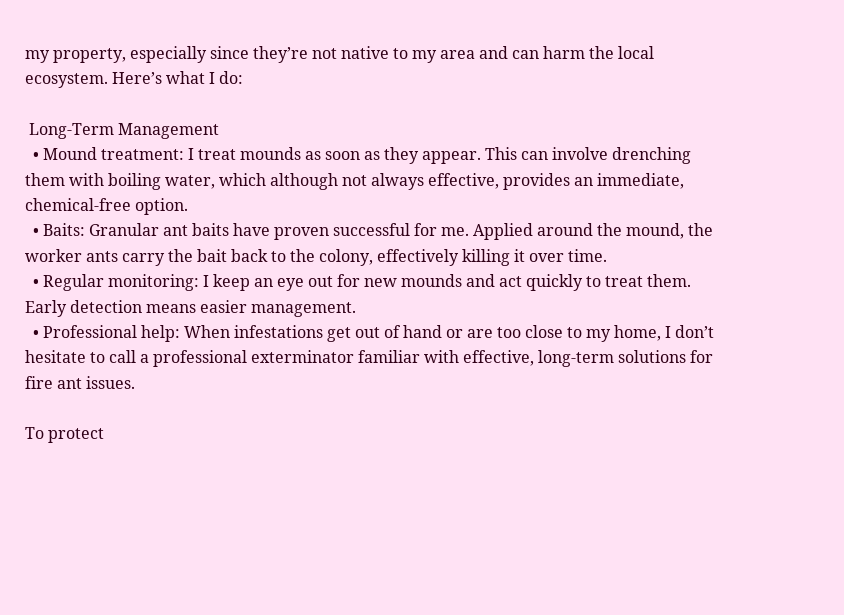my property, especially since they’re not native to my area and can harm the local ecosystem. Here’s what I do:

 Long-Term Management
  • Mound treatment: I treat mounds as soon as they appear. This can involve drenching them with boiling water, which although not always effective, provides an immediate, chemical-free option.
  • Baits: Granular ant baits have proven successful for me. Applied around the mound, the worker ants carry the bait back to the colony, effectively killing it over time.
  • Regular monitoring: I keep an eye out for new mounds and act quickly to treat them. Early detection means easier management.
  • Professional help: When infestations get out of hand or are too close to my home, I don’t hesitate to call a professional exterminator familiar with effective, long-term solutions for fire ant issues.

To protect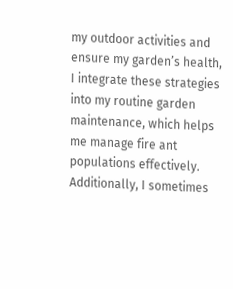my outdoor activities and ensure my garden’s health, I integrate these strategies into my routine garden maintenance, which helps me manage fire ant populations effectively. Additionally, I sometimes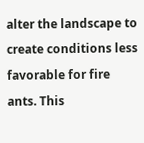alter the landscape to create conditions less favorable for fire ants. This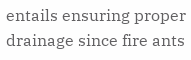entails ensuring proper drainage since fire ants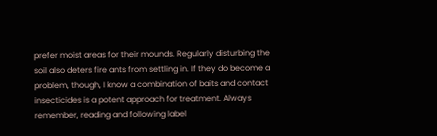prefer moist areas for their mounds. Regularly disturbing the soil also deters fire ants from settling in. If they do become a problem, though, I know a combination of baits and contact insecticides is a potent approach for treatment. Always remember, reading and following label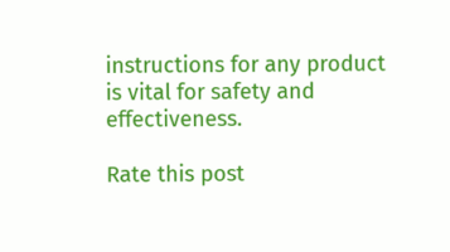instructions for any product is vital for safety and effectiveness.

Rate this post